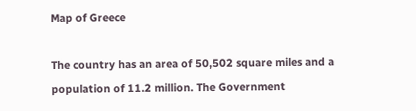Map of Greece

The country has an area of 50,502 square miles and a population of 11.2 million. The Government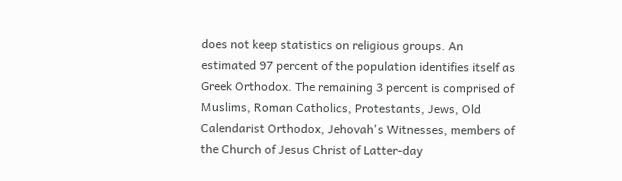does not keep statistics on religious groups. An estimated 97 percent of the population identifies itself as Greek Orthodox. The remaining 3 percent is comprised of Muslims, Roman Catholics, Protestants, Jews, Old Calendarist Orthodox, Jehovah's Witnesses, members of the Church of Jesus Christ of Latter-day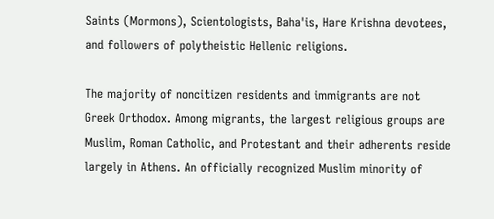Saints (Mormons), Scientologists, Baha'is, Hare Krishna devotees, and followers of polytheistic Hellenic religions.

The majority of noncitizen residents and immigrants are not Greek Orthodox. Among migrants, the largest religious groups are Muslim, Roman Catholic, and Protestant and their adherents reside largely in Athens. An officially recognized Muslim minority of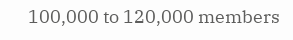100,000 to 120,000 members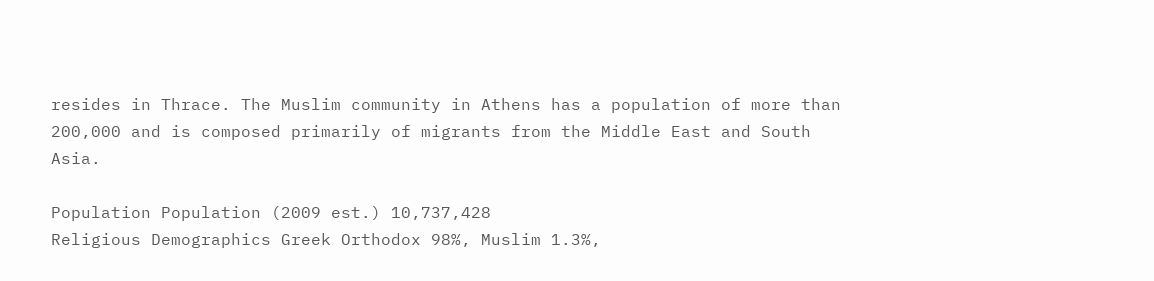resides in Thrace. The Muslim community in Athens has a population of more than 200,000 and is composed primarily of migrants from the Middle East and South Asia.

Population Population (2009 est.) 10,737,428
Religious Demographics Greek Orthodox 98%, Muslim 1.3%,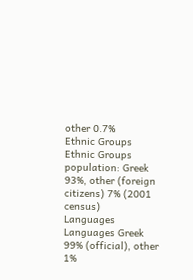other 0.7%
Ethnic Groups Ethnic Groups population: Greek 93%, other (foreign citizens) 7% (2001 census)
Languages Languages Greek 99% (official), other 1%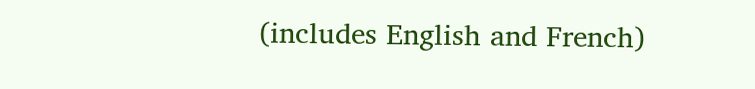(includes English and French)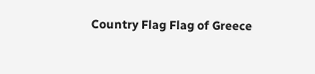Country Flag Flag of Greece